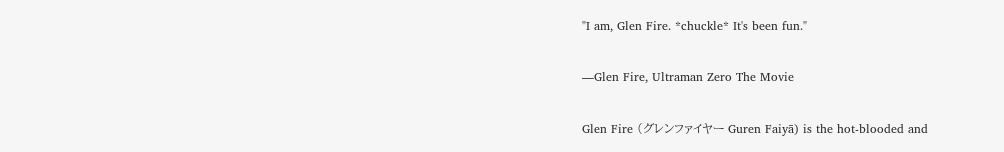"I am, Glen Fire. *chuckle* It's been fun."

―Glen Fire, Ultraman Zero The Movie

Glen Fire (グレンファイヤー Guren Faiyā) is the hot-blooded and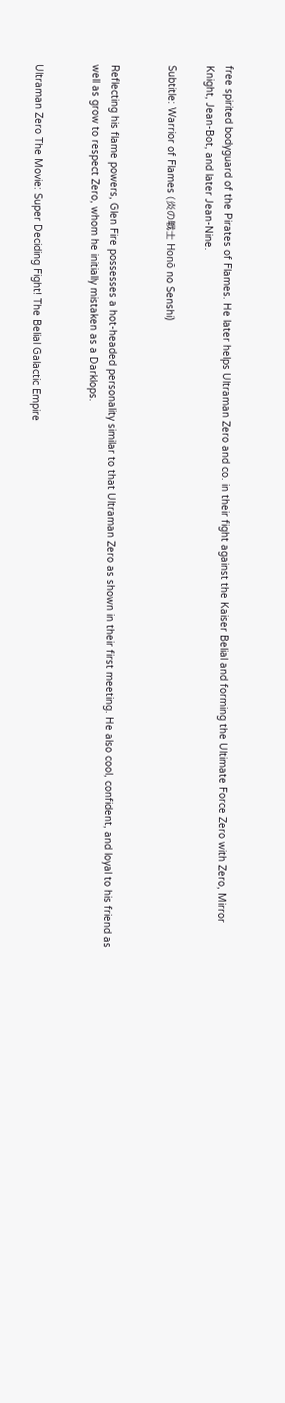free spirited bodyguard of the Pirates of Flames. He later helps Ultraman Zero and co. in their fight against the Kaiser Belial and forming the Ultimate Force Zero with Zero, Mirror Knight, Jean-Bot, and later Jean-Nine.

Subtitle: Warrior of Flames (炎の戦士 Honō no Senshi)


Reflecting his flame powers, Glen Fire possesses a hot-headed personality similar to that Ultraman Zero as shown in their first meeting. He also cool, confident, and loyal to his friend as well as grow to respect Zero, whom he initially mistaken as a Darklops.


Ultraman Zero The Movie: Super Deciding Fight! The Belial Galactic Empire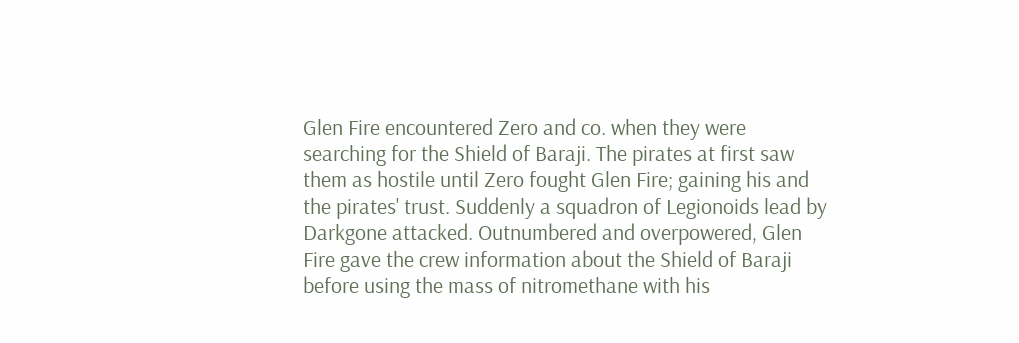Glen Fire encountered Zero and co. when they were searching for the Shield of Baraji. The pirates at first saw them as hostile until Zero fought Glen Fire; gaining his and the pirates' trust. Suddenly a squadron of Legionoids lead by Darkgone attacked. Outnumbered and overpowered, Glen Fire gave the crew information about the Shield of Baraji before using the mass of nitromethane with his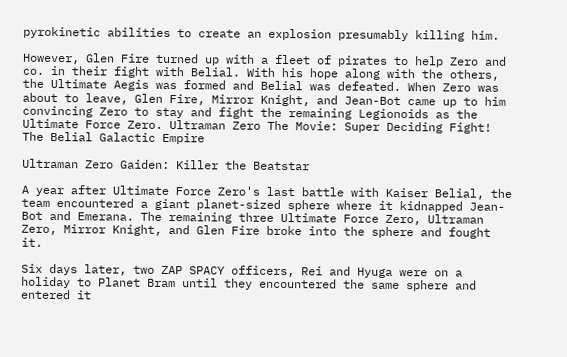pyrokinetic abilities to create an explosion presumably killing him.

However, Glen Fire turned up with a fleet of pirates to help Zero and co. in their fight with Belial. With his hope along with the others, the Ultimate Aegis was formed and Belial was defeated. When Zero was about to leave, Glen Fire, Mirror Knight, and Jean-Bot came up to him convincing Zero to stay and fight the remaining Legionoids as the Ultimate Force Zero. Ultraman Zero The Movie: Super Deciding Fight! The Belial Galactic Empire

Ultraman Zero Gaiden: Killer the Beatstar

A year after Ultimate Force Zero's last battle with Kaiser Belial, the team encountered a giant planet-sized sphere where it kidnapped Jean-Bot and Emerana. The remaining three Ultimate Force Zero, Ultraman Zero, Mirror Knight, and Glen Fire broke into the sphere and fought it.

Six days later, two ZAP SPACY officers, Rei and Hyuga were on a holiday to Planet Bram until they encountered the same sphere and entered it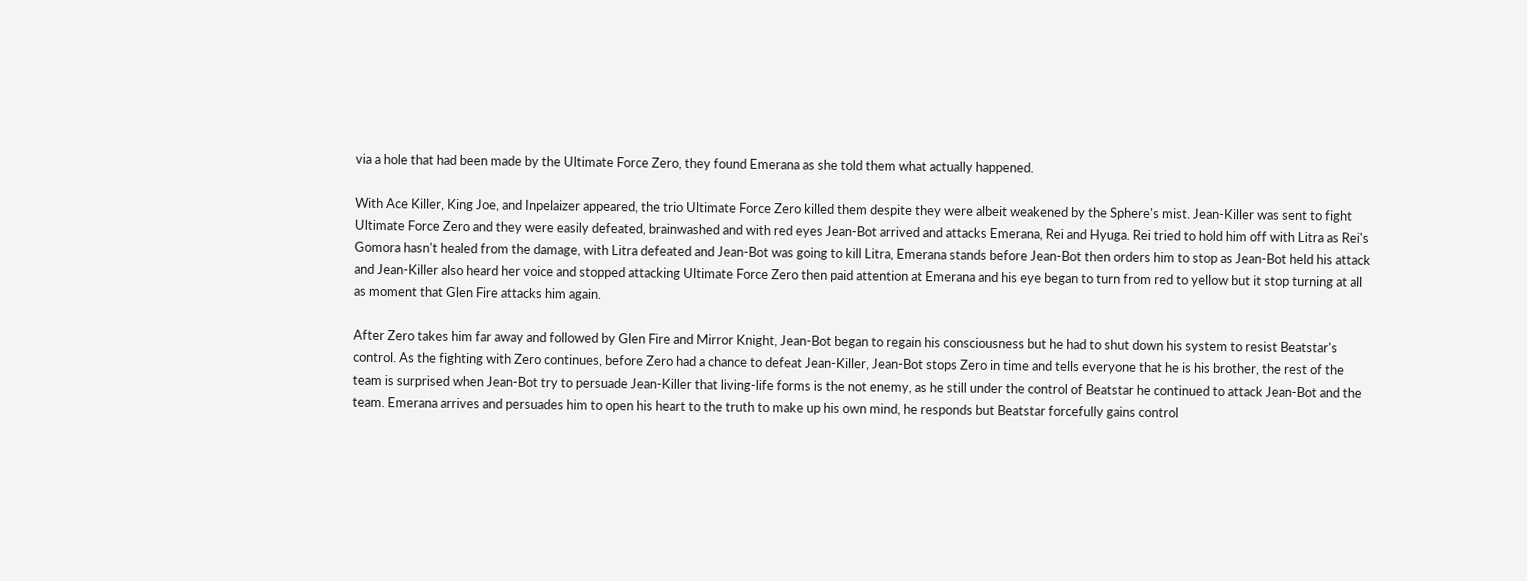via a hole that had been made by the Ultimate Force Zero, they found Emerana as she told them what actually happened.

With Ace Killer, King Joe, and Inpelaizer appeared, the trio Ultimate Force Zero killed them despite they were albeit weakened by the Sphere's mist. Jean-Killer was sent to fight Ultimate Force Zero and they were easily defeated, brainwashed and with red eyes Jean-Bot arrived and attacks Emerana, Rei and Hyuga. Rei tried to hold him off with Litra as Rei's Gomora hasn't healed from the damage, with Litra defeated and Jean-Bot was going to kill Litra, Emerana stands before Jean-Bot then orders him to stop as Jean-Bot held his attack and Jean-Killer also heard her voice and stopped attacking Ultimate Force Zero then paid attention at Emerana and his eye began to turn from red to yellow but it stop turning at all as moment that Glen Fire attacks him again.

After Zero takes him far away and followed by Glen Fire and Mirror Knight, Jean-Bot began to regain his consciousness but he had to shut down his system to resist Beatstar's control. As the fighting with Zero continues, before Zero had a chance to defeat Jean-Killer, Jean-Bot stops Zero in time and tells everyone that he is his brother, the rest of the team is surprised when Jean-Bot try to persuade Jean-Killer that living-life forms is the not enemy, as he still under the control of Beatstar he continued to attack Jean-Bot and the team. Emerana arrives and persuades him to open his heart to the truth to make up his own mind, he responds but Beatstar forcefully gains control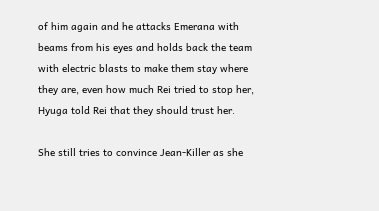of him again and he attacks Emerana with beams from his eyes and holds back the team with electric blasts to make them stay where they are, even how much Rei tried to stop her, Hyuga told Rei that they should trust her.

She still tries to convince Jean-Killer as she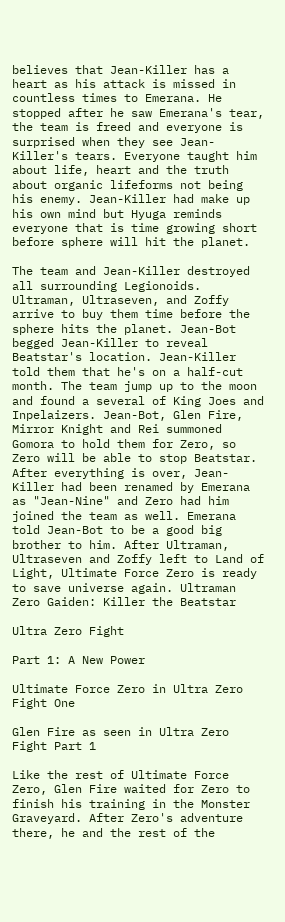believes that Jean-Killer has a heart as his attack is missed in countless times to Emerana. He stopped after he saw Emerana's tear, the team is freed and everyone is surprised when they see Jean-Killer's tears. Everyone taught him about life, heart and the truth about organic lifeforms not being his enemy. Jean-Killer had make up his own mind but Hyuga reminds everyone that is time growing short before sphere will hit the planet.

The team and Jean-Killer destroyed all surrounding Legionoids. Ultraman, Ultraseven, and Zoffy arrive to buy them time before the sphere hits the planet. Jean-Bot begged Jean-Killer to reveal Beatstar's location. Jean-Killer told them that he's on a half-cut month. The team jump up to the moon and found a several of King Joes and Inpelaizers. Jean-Bot, Glen Fire, Mirror Knight and Rei summoned Gomora to hold them for Zero, so Zero will be able to stop Beatstar. After everything is over, Jean-Killer had been renamed by Emerana as "Jean-Nine" and Zero had him joined the team as well. Emerana told Jean-Bot to be a good big brother to him. After Ultraman, Ultraseven and Zoffy left to Land of Light, Ultimate Force Zero is ready to save universe again. Ultraman Zero Gaiden: Killer the Beatstar

Ultra Zero Fight

Part 1: A New Power

Ultimate Force Zero in Ultra Zero Fight One

Glen Fire as seen in Ultra Zero Fight Part 1

Like the rest of Ultimate Force Zero, Glen Fire waited for Zero to finish his training in the Monster Graveyard. After Zero's adventure there, he and the rest of the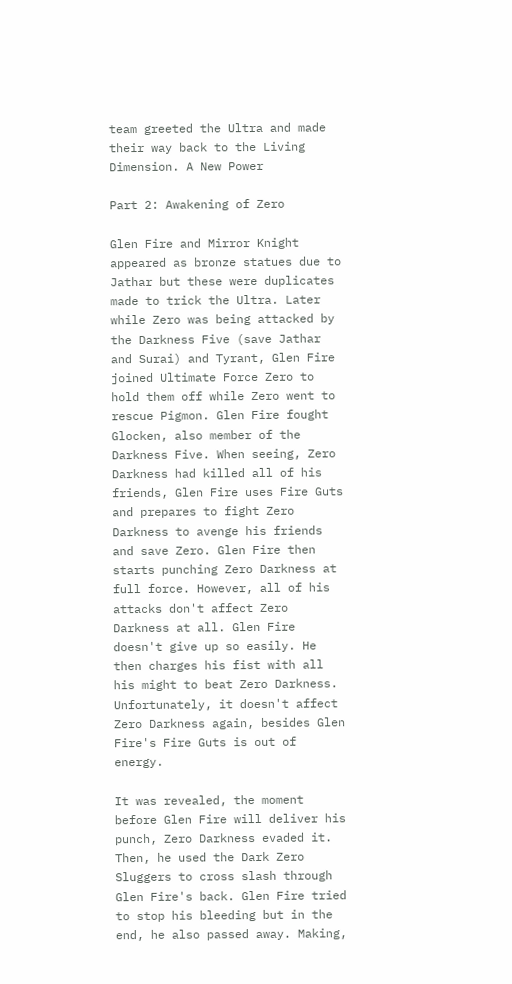team greeted the Ultra and made their way back to the Living Dimension. A New Power

Part 2: Awakening of Zero

Glen Fire and Mirror Knight appeared as bronze statues due to Jathar but these were duplicates made to trick the Ultra. Later while Zero was being attacked by the Darkness Five (save Jathar and Surai) and Tyrant, Glen Fire joined Ultimate Force Zero to hold them off while Zero went to rescue Pigmon. Glen Fire fought Glocken, also member of the Darkness Five. When seeing, Zero Darkness had killed all of his friends, Glen Fire uses Fire Guts and prepares to fight Zero Darkness to avenge his friends and save Zero. Glen Fire then starts punching Zero Darkness at full force. However, all of his attacks don't affect Zero Darkness at all. Glen Fire doesn't give up so easily. He then charges his fist with all his might to beat Zero Darkness. Unfortunately, it doesn't affect Zero Darkness again, besides Glen Fire's Fire Guts is out of energy.

It was revealed, the moment before Glen Fire will deliver his punch, Zero Darkness evaded it. Then, he used the Dark Zero Sluggers to cross slash through Glen Fire's back. Glen Fire tried to stop his bleeding but in the end, he also passed away. Making,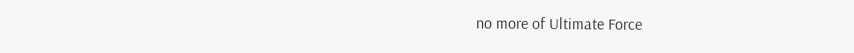no more of Ultimate Force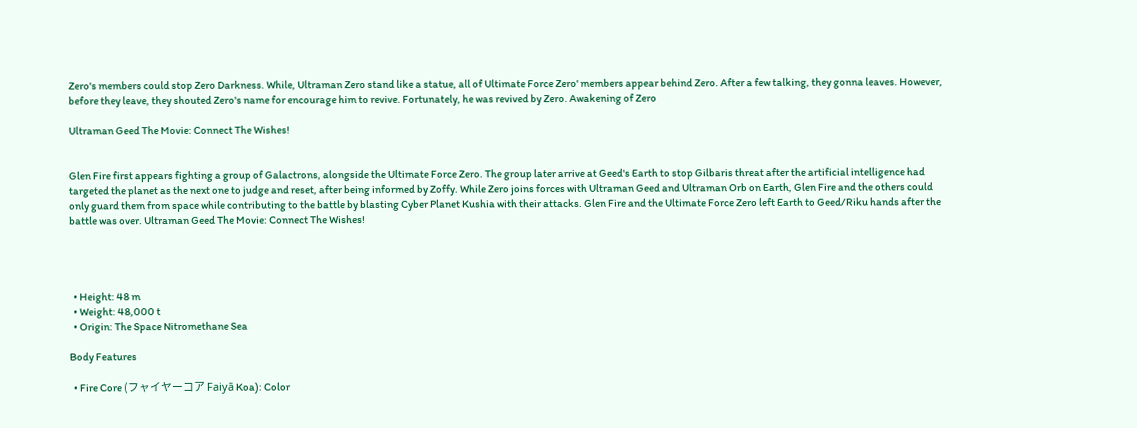Zero's members could stop Zero Darkness. While, Ultraman Zero stand like a statue, all of Ultimate Force Zero' members appear behind Zero. After a few talking, they gonna leaves. However, before they leave, they shouted Zero's name for encourage him to revive. Fortunately, he was revived by Zero. Awakening of Zero

Ultraman Geed The Movie: Connect The Wishes!


Glen Fire first appears fighting a group of Galactrons, alongside the Ultimate Force Zero. The group later arrive at Geed's Earth to stop Gilbaris threat after the artificial intelligence had targeted the planet as the next one to judge and reset, after being informed by Zoffy. While Zero joins forces with Ultraman Geed and Ultraman Orb on Earth, Glen Fire and the others could only guard them from space while contributing to the battle by blasting Cyber Planet Kushia with their attacks. Glen Fire and the Ultimate Force Zero left Earth to Geed/Riku hands after the battle was over. Ultraman Geed The Movie: Connect The Wishes!




  • Height: 48 m
  • Weight: 48,000 t
  • Origin: The Space Nitromethane Sea

Body Features

  • Fire Core (フャイヤーコア Faiyā Koa): Color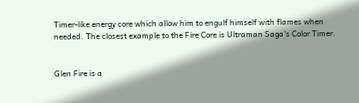Timer-like energy core which allow him to engulf himself with flames when needed. The closest example to the Fire Core is Ultraman Saga's Color Timer.


Glen Fire is a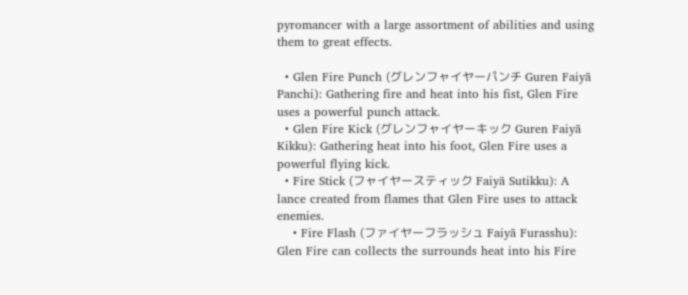pyromancer with a large assortment of abilities and using them to great effects.

  • Glen Fire Punch (グレンフャイヤーパンチ Guren Faiyā Panchi): Gathering fire and heat into his fist, Glen Fire uses a powerful punch attack.
  • Glen Fire Kick (グレンフャイヤーキック Guren Faiyā Kikku): Gathering heat into his foot, Glen Fire uses a powerful flying kick.
  • Fire Stick (フャイヤースティック Faiyā Sutikku): A lance created from flames that Glen Fire uses to attack enemies.
    • Fire Flash (ファイヤーフラッシュ Faiyā Furasshu): Glen Fire can collects the surrounds heat into his Fire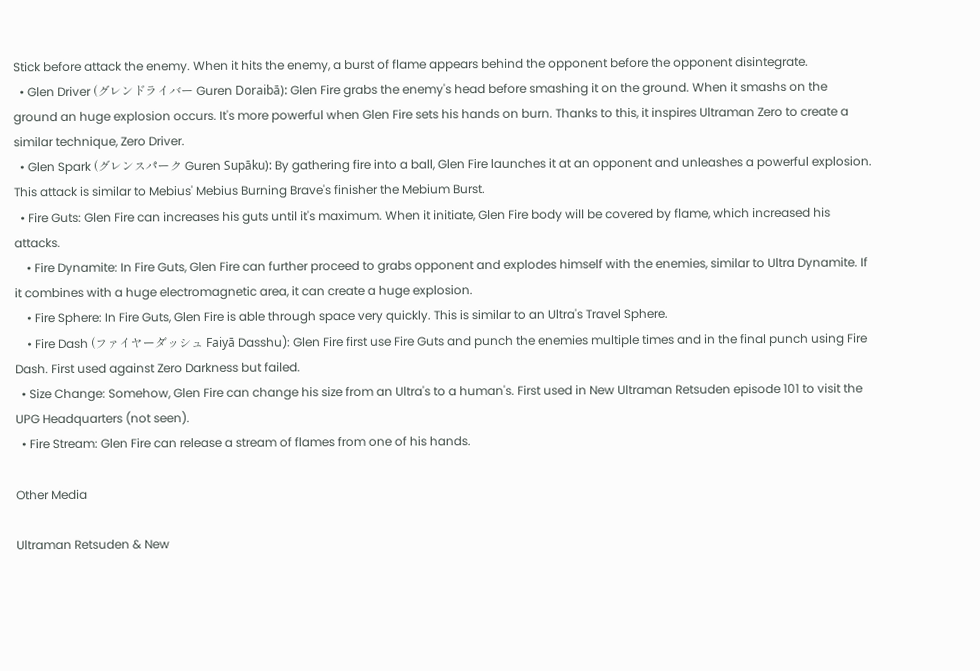Stick before attack the enemy. When it hits the enemy, a burst of flame appears behind the opponent before the opponent disintegrate.
  • Glen Driver (グレンドライバー Guren Doraibā): Glen Fire grabs the enemy's head before smashing it on the ground. When it smashs on the ground an huge explosion occurs. It's more powerful when Glen Fire sets his hands on burn. Thanks to this, it inspires Ultraman Zero to create a similar technique, Zero Driver.
  • Glen Spark (グレンスパーク Guren Supāku): By gathering fire into a ball, Glen Fire launches it at an opponent and unleashes a powerful explosion. This attack is similar to Mebius' Mebius Burning Brave's finisher the Mebium Burst.
  • Fire Guts: Glen Fire can increases his guts until it's maximum. When it initiate, Glen Fire body will be covered by flame, which increased his attacks.
    • Fire Dynamite: In Fire Guts, Glen Fire can further proceed to grabs opponent and explodes himself with the enemies, similar to Ultra Dynamite. If it combines with a huge electromagnetic area, it can create a huge explosion.
    • Fire Sphere: In Fire Guts, Glen Fire is able through space very quickly. This is similar to an Ultra's Travel Sphere.
    • Fire Dash (ファイヤーダッシュ Faiyā Dasshu): Glen Fire first use Fire Guts and punch the enemies multiple times and in the final punch using Fire Dash. First used against Zero Darkness but failed.
  • Size Change: Somehow, Glen Fire can change his size from an Ultra's to a human's. First used in New Ultraman Retsuden episode 101 to visit the UPG Headquarters (not seen).
  • Fire Stream: Glen Fire can release a stream of flames from one of his hands.

Other Media

Ultraman Retsuden & New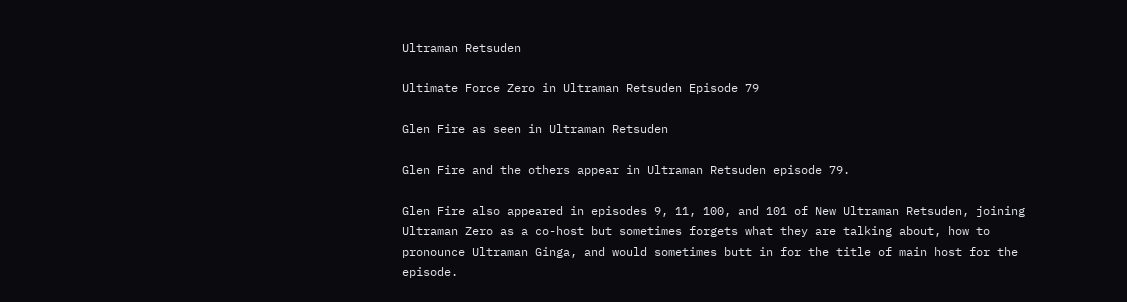Ultraman Retsuden

Ultimate Force Zero in Ultraman Retsuden Episode 79

Glen Fire as seen in Ultraman Retsuden

Glen Fire and the others appear in Ultraman Retsuden episode 79.

Glen Fire also appeared in episodes 9, 11, 100, and 101 of New Ultraman Retsuden, joining Ultraman Zero as a co-host but sometimes forgets what they are talking about, how to pronounce Ultraman Ginga, and would sometimes butt in for the title of main host for the episode.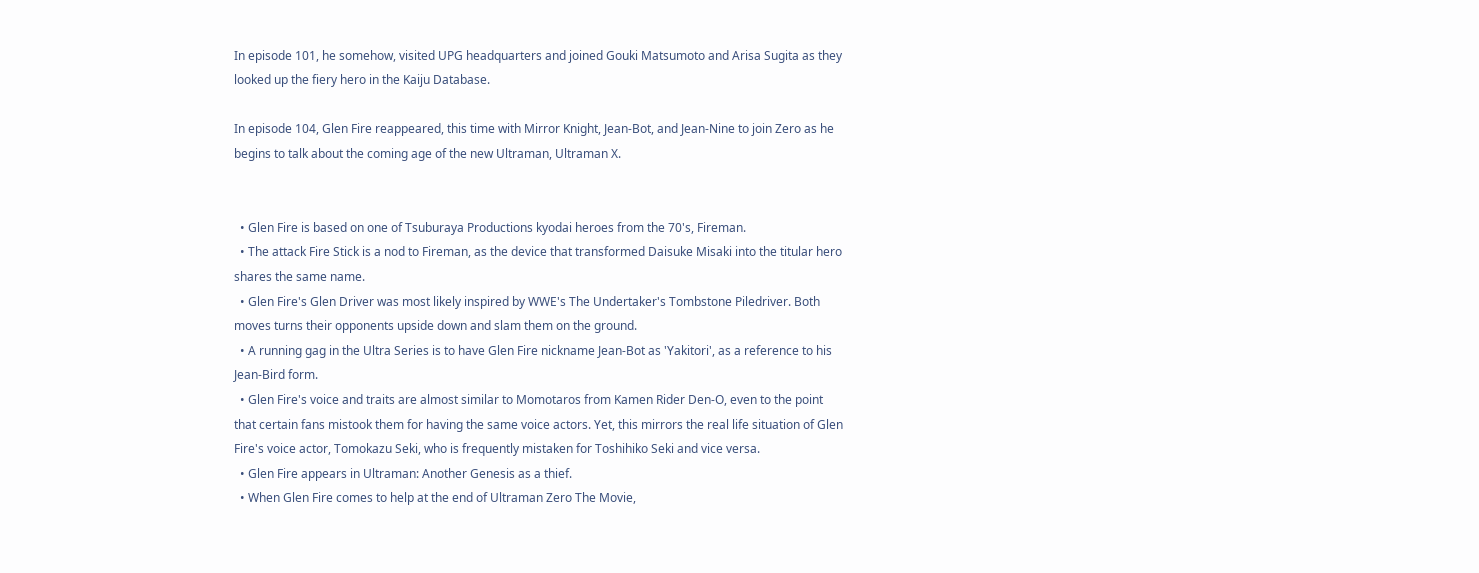In episode 101, he somehow, visited UPG headquarters and joined Gouki Matsumoto and Arisa Sugita as they looked up the fiery hero in the Kaiju Database.

In episode 104, Glen Fire reappeared, this time with Mirror Knight, Jean-Bot, and Jean-Nine to join Zero as he begins to talk about the coming age of the new Ultraman, Ultraman X.


  • Glen Fire is based on one of Tsuburaya Productions kyodai heroes from the 70's, Fireman.
  • The attack Fire Stick is a nod to Fireman, as the device that transformed Daisuke Misaki into the titular hero shares the same name.
  • Glen Fire's Glen Driver was most likely inspired by WWE's The Undertaker's Tombstone Piledriver. Both moves turns their opponents upside down and slam them on the ground.
  • A running gag in the Ultra Series is to have Glen Fire nickname Jean-Bot as 'Yakitori', as a reference to his Jean-Bird form.
  • Glen Fire's voice and traits are almost similar to Momotaros from Kamen Rider Den-O, even to the point that certain fans mistook them for having the same voice actors. Yet, this mirrors the real life situation of Glen Fire's voice actor, Tomokazu Seki, who is frequently mistaken for Toshihiko Seki and vice versa.
  • Glen Fire appears in Ultraman: Another Genesis as a thief.
  • When Glen Fire comes to help at the end of Ultraman Zero The Movie,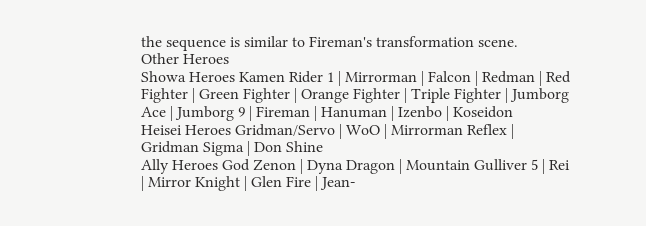the sequence is similar to Fireman's transformation scene.
Other Heroes
Showa Heroes Kamen Rider 1 | Mirrorman | Falcon | Redman | Red Fighter | Green Fighter | Orange Fighter | Triple Fighter | Jumborg Ace | Jumborg 9 | Fireman | Hanuman | Izenbo | Koseidon
Heisei Heroes Gridman/Servo | WoO | Mirrorman Reflex | Gridman Sigma | Don Shine
Ally Heroes God Zenon | Dyna Dragon | Mountain Gulliver 5 | Rei | Mirror Knight | Glen Fire | Jean-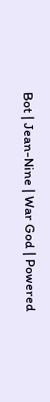Bot | Jean-Nine | War God | Powered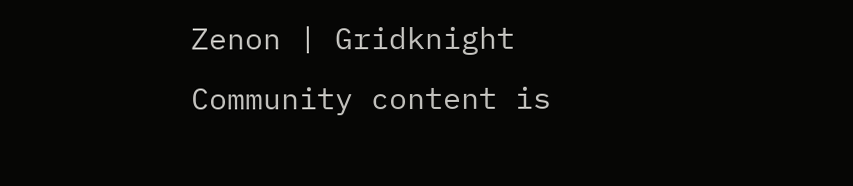Zenon | Gridknight
Community content is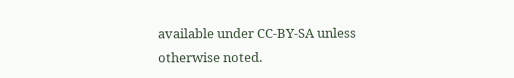available under CC-BY-SA unless otherwise noted.